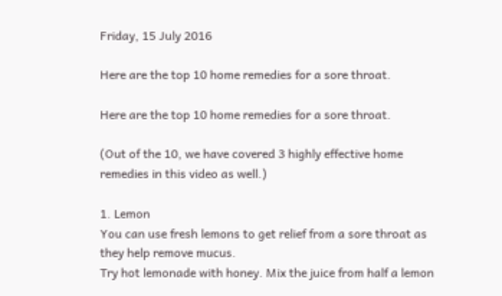Friday, 15 July 2016

Here are the top 10 home remedies for a sore throat.

Here are the top 10 home remedies for a sore throat.

(Out of the 10, we have covered 3 highly effective home remedies in this video as well.)

1. Lemon
You can use fresh lemons to get relief from a sore throat as they help remove mucus.
Try hot lemonade with honey. Mix the juice from half a lemon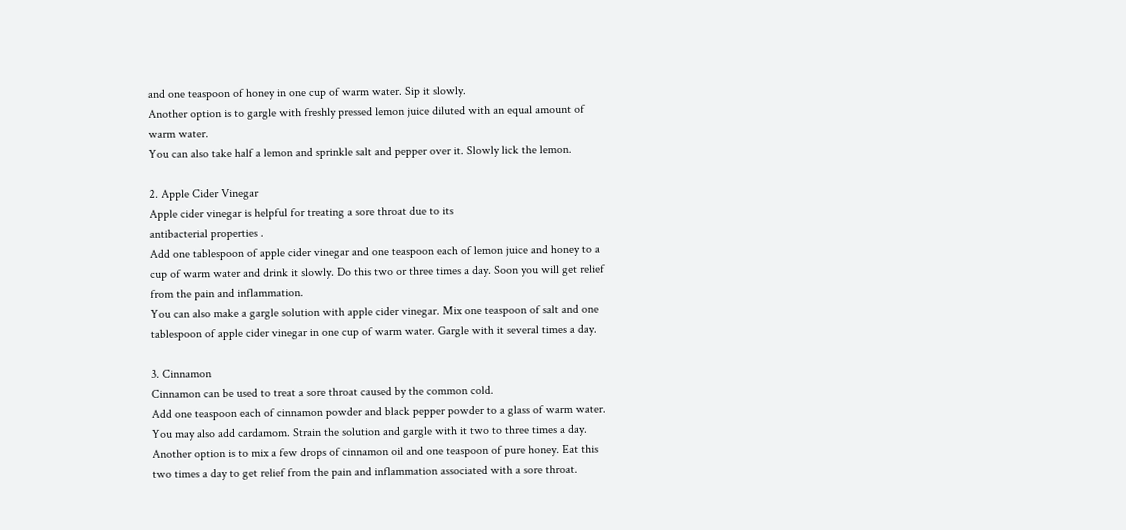and one teaspoon of honey in one cup of warm water. Sip it slowly.
Another option is to gargle with freshly pressed lemon juice diluted with an equal amount of warm water.
You can also take half a lemon and sprinkle salt and pepper over it. Slowly lick the lemon.

2. Apple Cider Vinegar
Apple cider vinegar is helpful for treating a sore throat due to its
antibacterial properties .
Add one tablespoon of apple cider vinegar and one teaspoon each of lemon juice and honey to a cup of warm water and drink it slowly. Do this two or three times a day. Soon you will get relief from the pain and inflammation.
You can also make a gargle solution with apple cider vinegar. Mix one teaspoon of salt and one tablespoon of apple cider vinegar in one cup of warm water. Gargle with it several times a day.

3. Cinnamon
Cinnamon can be used to treat a sore throat caused by the common cold.
Add one teaspoon each of cinnamon powder and black pepper powder to a glass of warm water. You may also add cardamom. Strain the solution and gargle with it two to three times a day.
Another option is to mix a few drops of cinnamon oil and one teaspoon of pure honey. Eat this two times a day to get relief from the pain and inflammation associated with a sore throat.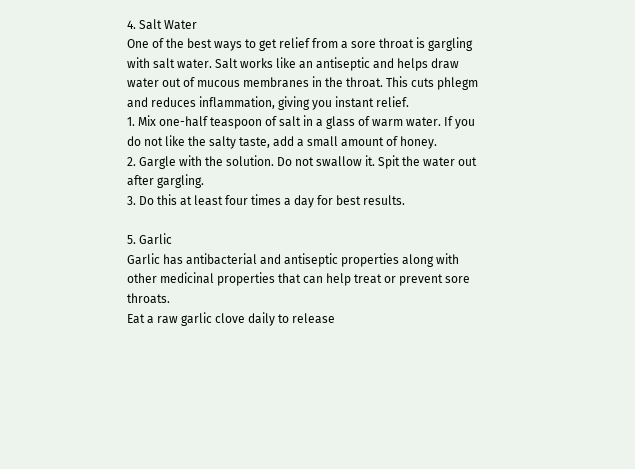4. Salt Water
One of the best ways to get relief from a sore throat is gargling with salt water. Salt works like an antiseptic and helps draw water out of mucous membranes in the throat. This cuts phlegm and reduces inflammation, giving you instant relief.
1. Mix one-half teaspoon of salt in a glass of warm water. If you do not like the salty taste, add a small amount of honey.
2. Gargle with the solution. Do not swallow it. Spit the water out after gargling.
3. Do this at least four times a day for best results.

5. Garlic
Garlic has antibacterial and antiseptic properties along with other medicinal properties that can help treat or prevent sore throats.
Eat a raw garlic clove daily to release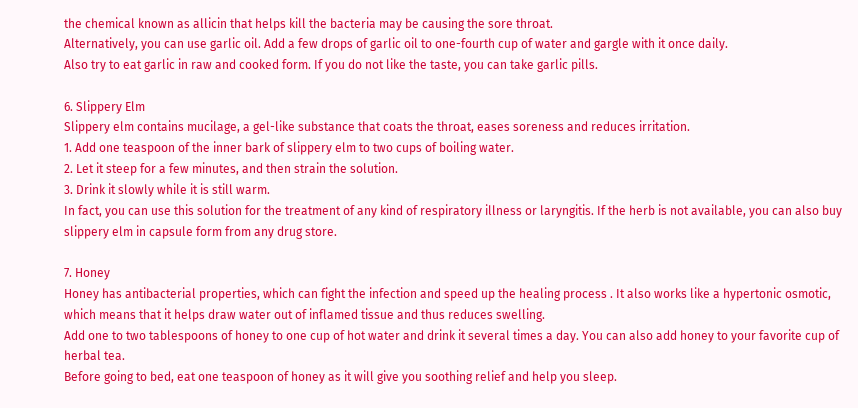the chemical known as allicin that helps kill the bacteria may be causing the sore throat.
Alternatively, you can use garlic oil. Add a few drops of garlic oil to one-fourth cup of water and gargle with it once daily.
Also try to eat garlic in raw and cooked form. If you do not like the taste, you can take garlic pills.

6. Slippery Elm
Slippery elm contains mucilage, a gel-like substance that coats the throat, eases soreness and reduces irritation.
1. Add one teaspoon of the inner bark of slippery elm to two cups of boiling water.
2. Let it steep for a few minutes, and then strain the solution.
3. Drink it slowly while it is still warm.
In fact, you can use this solution for the treatment of any kind of respiratory illness or laryngitis. If the herb is not available, you can also buy slippery elm in capsule form from any drug store.

7. Honey
Honey has antibacterial properties, which can fight the infection and speed up the healing process . It also works like a hypertonic osmotic, which means that it helps draw water out of inflamed tissue and thus reduces swelling.
Add one to two tablespoons of honey to one cup of hot water and drink it several times a day. You can also add honey to your favorite cup of herbal tea.
Before going to bed, eat one teaspoon of honey as it will give you soothing relief and help you sleep.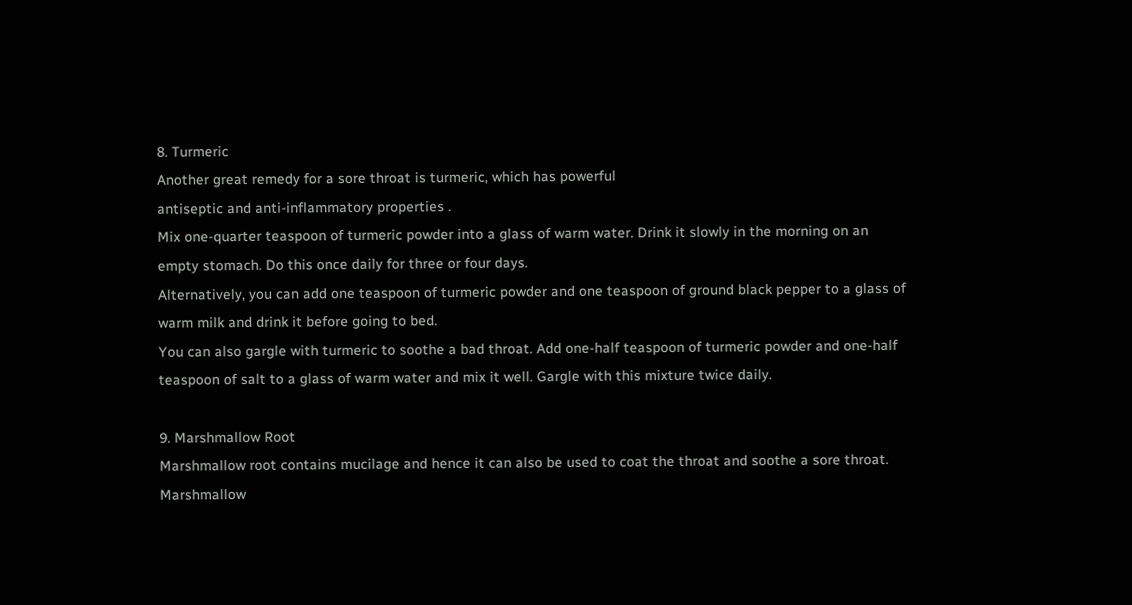8. Turmeric
Another great remedy for a sore throat is turmeric, which has powerful
antiseptic and anti-inflammatory properties .
Mix one-quarter teaspoon of turmeric powder into a glass of warm water. Drink it slowly in the morning on an empty stomach. Do this once daily for three or four days.
Alternatively, you can add one teaspoon of turmeric powder and one teaspoon of ground black pepper to a glass of warm milk and drink it before going to bed.
You can also gargle with turmeric to soothe a bad throat. Add one-half teaspoon of turmeric powder and one-half teaspoon of salt to a glass of warm water and mix it well. Gargle with this mixture twice daily.

9. Marshmallow Root
Marshmallow root contains mucilage and hence it can also be used to coat the throat and soothe a sore throat. Marshmallow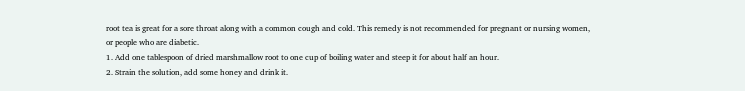root tea is great for a sore throat along with a common cough and cold. This remedy is not recommended for pregnant or nursing women, or people who are diabetic.
1. Add one tablespoon of dried marshmallow root to one cup of boiling water and steep it for about half an hour.
2. Strain the solution, add some honey and drink it.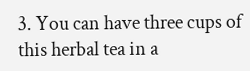3. You can have three cups of this herbal tea in a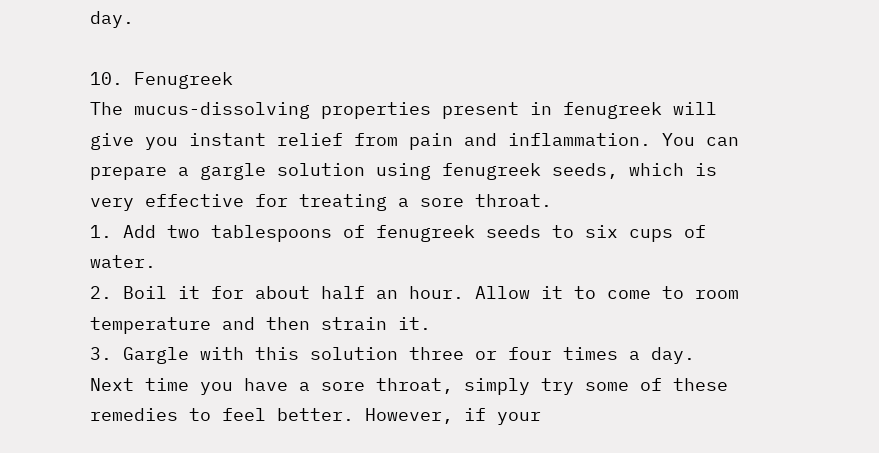day.

10. Fenugreek
The mucus-dissolving properties present in fenugreek will give you instant relief from pain and inflammation. You can prepare a gargle solution using fenugreek seeds, which is very effective for treating a sore throat.
1. Add two tablespoons of fenugreek seeds to six cups of water.
2. Boil it for about half an hour. Allow it to come to room temperature and then strain it.
3. Gargle with this solution three or four times a day.
Next time you have a sore throat, simply try some of these remedies to feel better. However, if your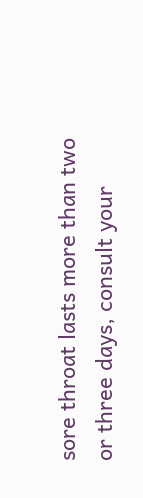sore throat lasts more than two or three days, consult your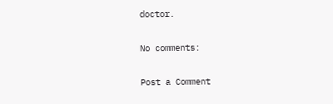doctor.

No comments:

Post a Comment